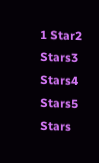1 Star2 Stars3 Stars4 Stars5 Stars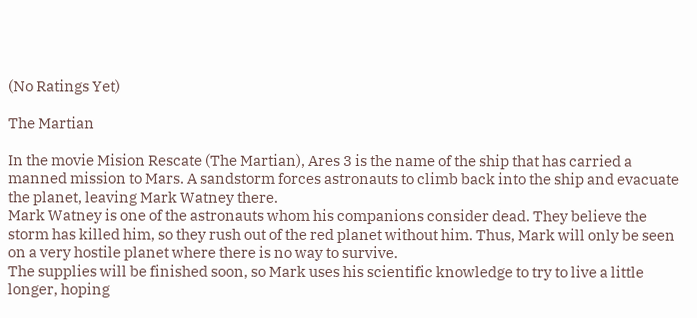(No Ratings Yet)

The Martian

In the movie Mision Rescate (The Martian), Ares 3 is the name of the ship that has carried a manned mission to Mars. A sandstorm forces astronauts to climb back into the ship and evacuate the planet, leaving Mark Watney there.
Mark Watney is one of the astronauts whom his companions consider dead. They believe the storm has killed him, so they rush out of the red planet without him. Thus, Mark will only be seen on a very hostile planet where there is no way to survive.
The supplies will be finished soon, so Mark uses his scientific knowledge to try to live a little longer, hoping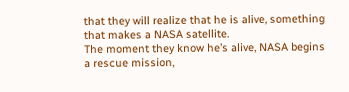that they will realize that he is alive, something that makes a NASA satellite.
The moment they know he’s alive, NASA begins a rescue mission,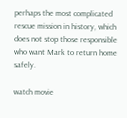perhaps the most complicated rescue mission in history, which does not stop those responsible who want Mark to return home safely.

watch movie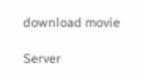download movie

Server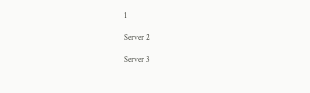1

Server 2

Server 3